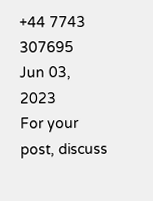+44 7743 307695
Jun 03, 2023
For your post, discuss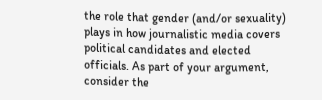the role that gender (and/or sexuality) plays in how journalistic media covers political candidates and elected officials. As part of your argument, consider the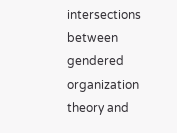intersections between gendered organization theory and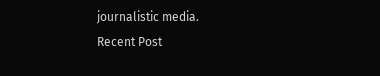journalistic media.
Recent Post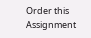Order this Assignment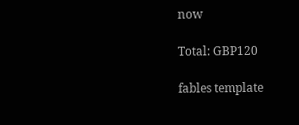now

Total: GBP120

fables template